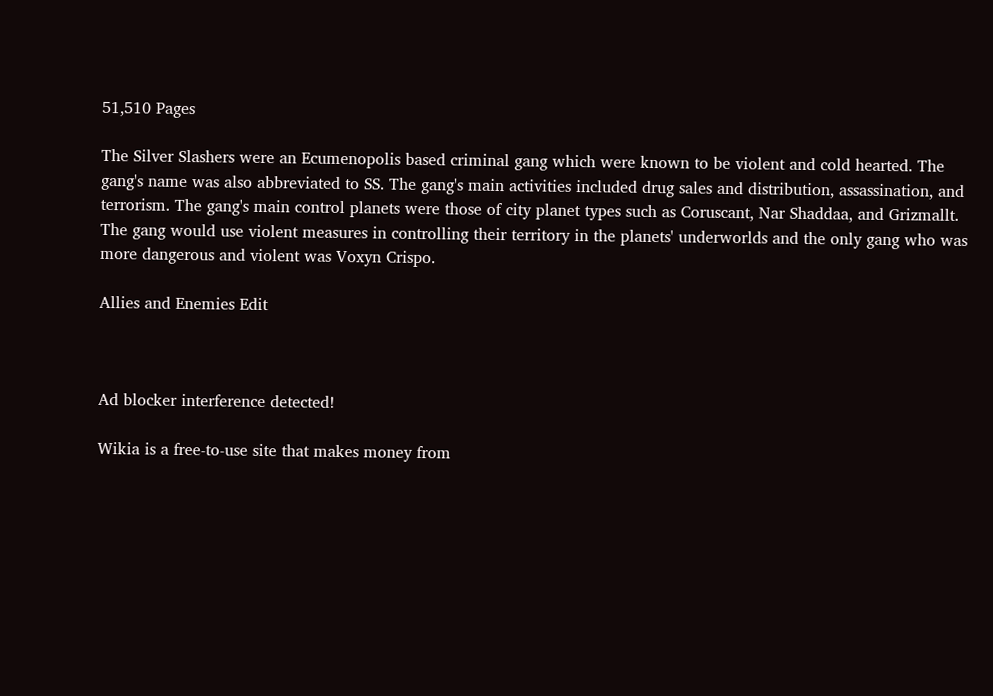51,510 Pages

The Silver Slashers were an Ecumenopolis based criminal gang which were known to be violent and cold hearted. The gang's name was also abbreviated to SS. The gang's main activities included drug sales and distribution, assassination, and terrorism. The gang's main control planets were those of city planet types such as Coruscant, Nar Shaddaa, and Grizmallt. The gang would use violent measures in controlling their territory in the planets' underworlds and the only gang who was more dangerous and violent was Voxyn Crispo.

Allies and Enemies Edit



Ad blocker interference detected!

Wikia is a free-to-use site that makes money from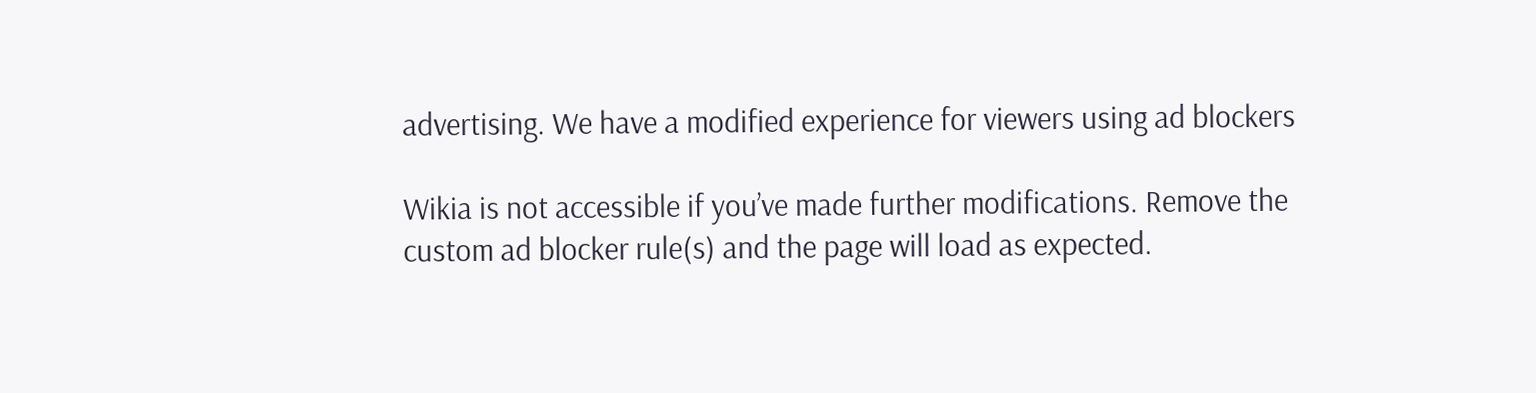advertising. We have a modified experience for viewers using ad blockers

Wikia is not accessible if you’ve made further modifications. Remove the custom ad blocker rule(s) and the page will load as expected.